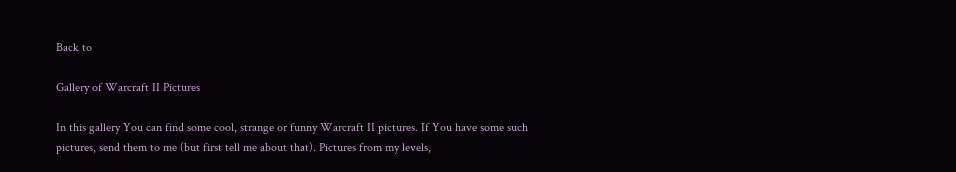Back to

Gallery of Warcraft II Pictures

In this gallery You can find some cool, strange or funny Warcraft II pictures. If You have some such pictures, send them to me (but first tell me about that). Pictures from my levels,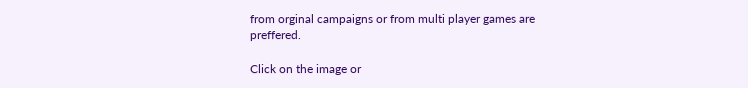from orginal campaigns or from multi player games are preffered.

Click on the image or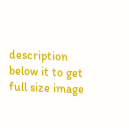description below it to get full size image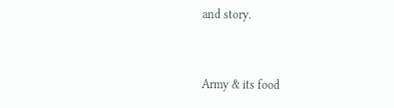and story.


Army & its food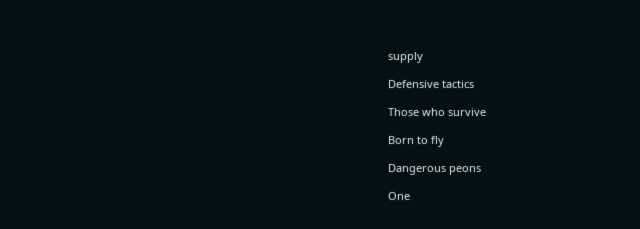supply

Defensive tactics

Those who survive

Born to fly

Dangerous peons

One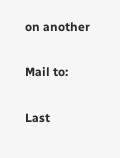on another

Mail to:

Last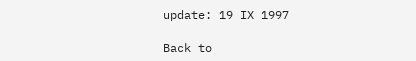update: 19 IX 1997

Back to